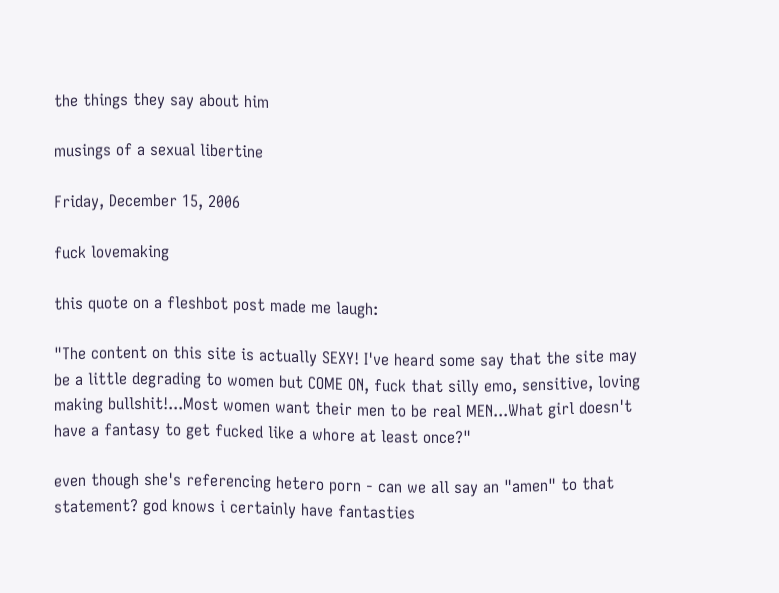the things they say about him

musings of a sexual libertine

Friday, December 15, 2006

fuck lovemaking

this quote on a fleshbot post made me laugh:

"The content on this site is actually SEXY! I've heard some say that the site may be a little degrading to women but COME ON, fuck that silly emo, sensitive, loving making bullshit!...Most women want their men to be real MEN...What girl doesn't have a fantasy to get fucked like a whore at least once?"

even though she's referencing hetero porn - can we all say an "amen" to that statement? god knows i certainly have fantasties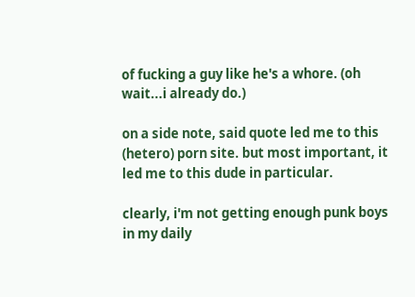of fucking a guy like he's a whore. (oh wait...i already do.)

on a side note, said quote led me to this (hetero) porn site. but most important, it led me to this dude in particular.

clearly, i'm not getting enough punk boys in my daily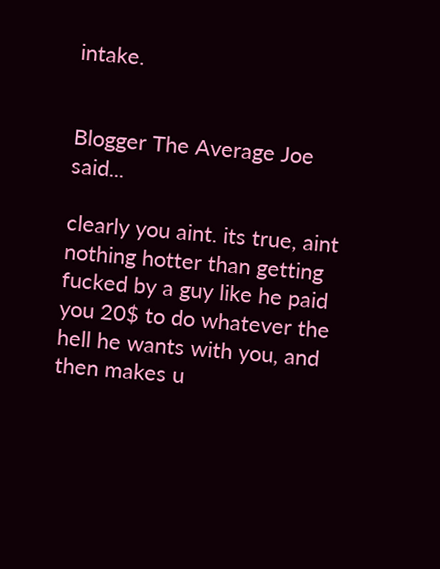intake.


Blogger The Average Joe said...

clearly you aint. its true, aint nothing hotter than getting fucked by a guy like he paid you 20$ to do whatever the hell he wants with you, and then makes u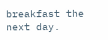breakfast the next day.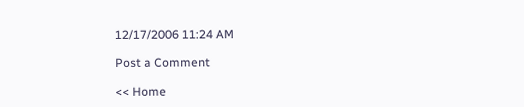12/17/2006 11:24 AM

Post a Comment

<< Home